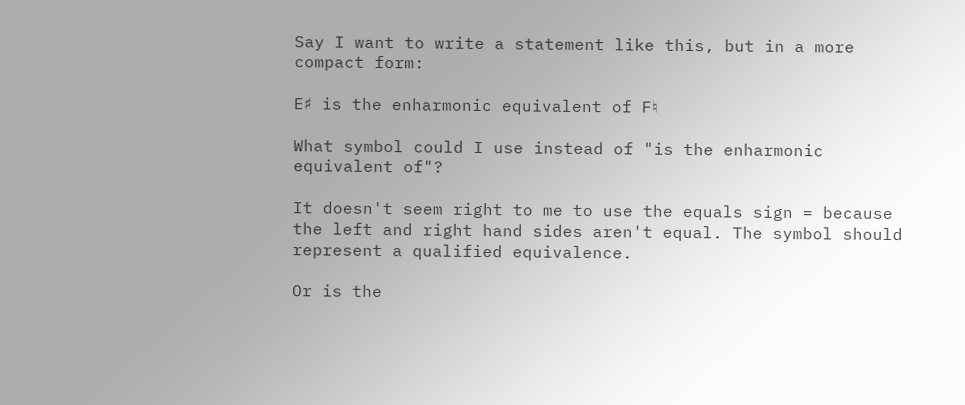Say I want to write a statement like this, but in a more compact form:

E♯ is the enharmonic equivalent of F♮

What symbol could I use instead of "is the enharmonic equivalent of"?

It doesn't seem right to me to use the equals sign = because the left and right hand sides aren't equal. The symbol should represent a qualified equivalence.

Or is the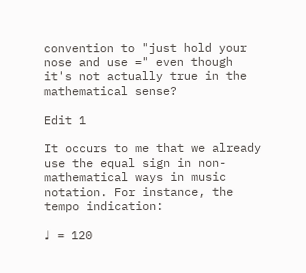convention to "just hold your nose and use =" even though it's not actually true in the mathematical sense?

Edit 1

It occurs to me that we already use the equal sign in non-mathematical ways in music notation. For instance, the tempo indication:

♩ = 120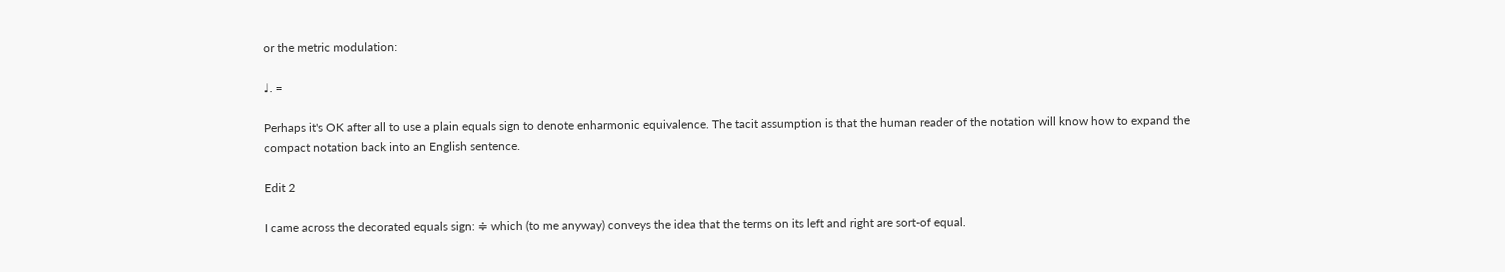or the metric modulation:

♩. =

Perhaps it's OK after all to use a plain equals sign to denote enharmonic equivalence. The tacit assumption is that the human reader of the notation will know how to expand the compact notation back into an English sentence.

Edit 2

I came across the decorated equals sign: ≑ which (to me anyway) conveys the idea that the terms on its left and right are sort-of equal.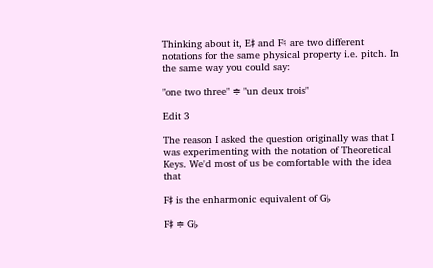Thinking about it, E♯ and F♮ are two different notations for the same physical property i.e. pitch. In the same way you could say:

"one two three" ≑ "un deux trois"

Edit 3

The reason I asked the question originally was that I was experimenting with the notation of Theoretical Keys. We'd most of us be comfortable with the idea that

F♯ is the enharmonic equivalent of G♭

F♯ ≑ G♭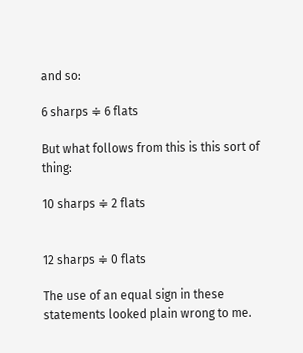and so:

6 sharps ≑ 6 flats

But what follows from this is this sort of thing:

10 sharps ≑ 2 flats


12 sharps ≑ 0 flats

The use of an equal sign in these statements looked plain wrong to me.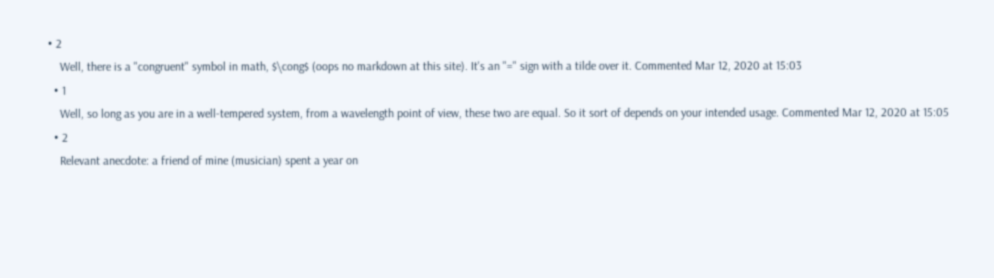• 2
    Well, there is a "congruent" symbol in math, $\cong$ (oops no markdown at this site). It's an "=" sign with a tilde over it. Commented Mar 12, 2020 at 15:03
  • 1
    Well, so long as you are in a well-tempered system, from a wavelength point of view, these two are equal. So it sort of depends on your intended usage. Commented Mar 12, 2020 at 15:05
  • 2
    Relevant anecdote: a friend of mine (musician) spent a year on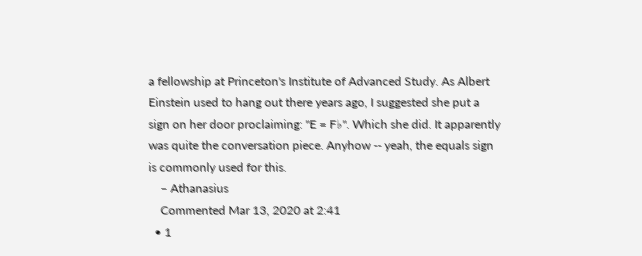a fellowship at Princeton's Institute of Advanced Study. As Albert Einstein used to hang out there years ago, I suggested she put a sign on her door proclaiming: "E = F♭". Which she did. It apparently was quite the conversation piece. Anyhow -- yeah, the equals sign is commonly used for this.
    – Athanasius
    Commented Mar 13, 2020 at 2:41
  • 1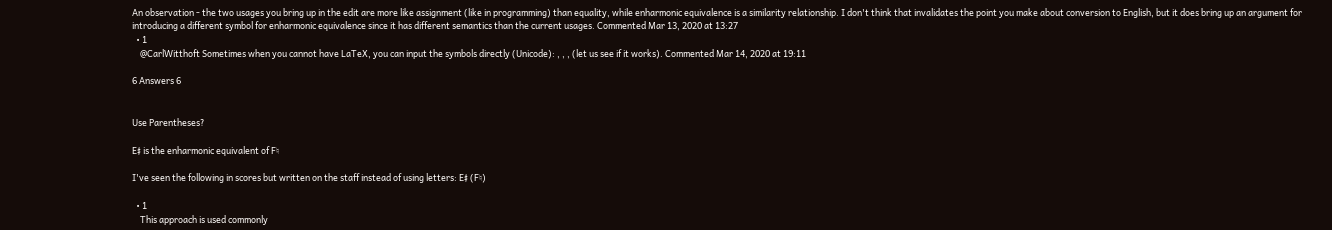An observation - the two usages you bring up in the edit are more like assignment (like in programming) than equality, while enharmonic equivalence is a similarity relationship. I don't think that invalidates the point you make about conversion to English, but it does bring up an argument for introducing a different symbol for enharmonic equivalence since it has different semantics than the current usages. Commented Mar 13, 2020 at 13:27
  • 1
    @CarlWitthoft Sometimes when you cannot have LaTeX, you can input the symbols directly (Unicode): , , , (let us see if it works). Commented Mar 14, 2020 at 19:11

6 Answers 6


Use Parentheses?

E♯ is the enharmonic equivalent of F♮

I've seen the following in scores but written on the staff instead of using letters: E♯ (F♮)

  • 1
    This approach is used commonly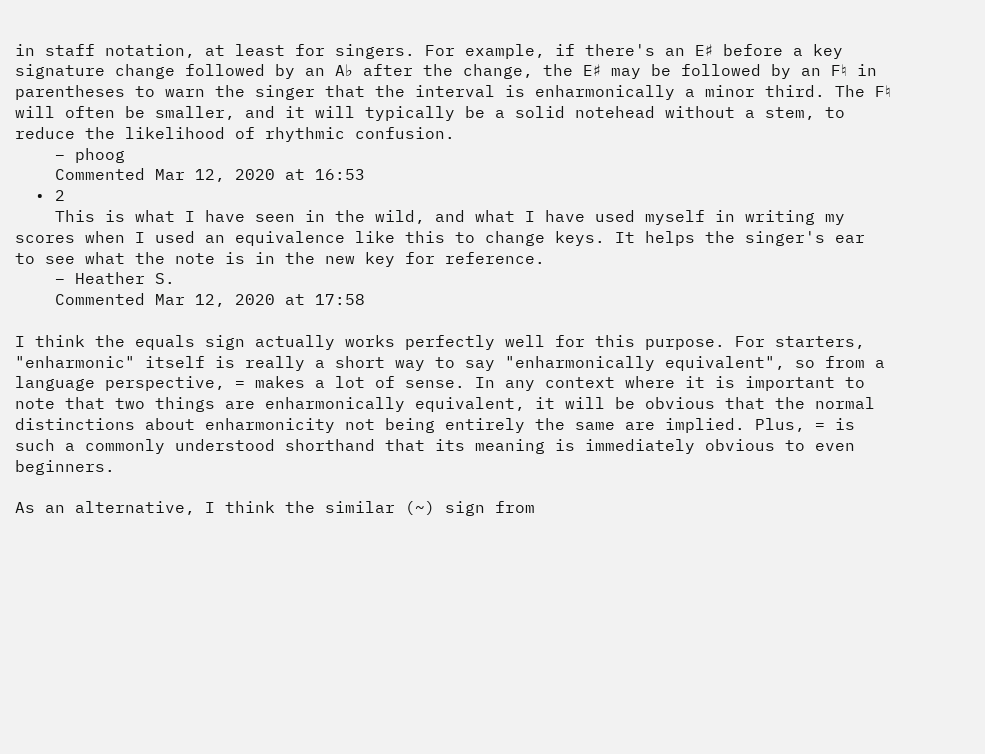in staff notation, at least for singers. For example, if there's an E♯ before a key signature change followed by an A♭ after the change, the E♯ may be followed by an F♮ in parentheses to warn the singer that the interval is enharmonically a minor third. The F♮ will often be smaller, and it will typically be a solid notehead without a stem, to reduce the likelihood of rhythmic confusion.
    – phoog
    Commented Mar 12, 2020 at 16:53
  • 2
    This is what I have seen in the wild, and what I have used myself in writing my scores when I used an equivalence like this to change keys. It helps the singer's ear to see what the note is in the new key for reference.
    – Heather S.
    Commented Mar 12, 2020 at 17:58

I think the equals sign actually works perfectly well for this purpose. For starters, "enharmonic" itself is really a short way to say "enharmonically equivalent", so from a language perspective, = makes a lot of sense. In any context where it is important to note that two things are enharmonically equivalent, it will be obvious that the normal distinctions about enharmonicity not being entirely the same are implied. Plus, = is such a commonly understood shorthand that its meaning is immediately obvious to even beginners.

As an alternative, I think the similar (~) sign from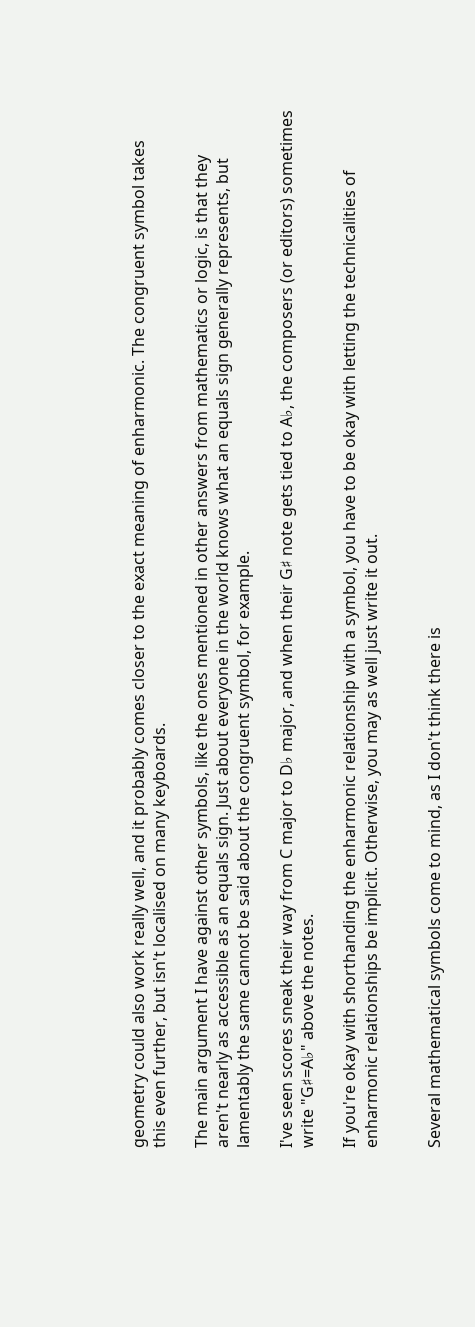geometry could also work really well, and it probably comes closer to the exact meaning of enharmonic. The congruent symbol takes this even further, but isn't localised on many keyboards.

The main argument I have against other symbols, like the ones mentioned in other answers from mathematics or logic, is that they aren't nearly as accessible as an equals sign. Just about everyone in the world knows what an equals sign generally represents, but lamentably the same cannot be said about the congruent symbol, for example.

I've seen scores sneak their way from C major to D♭ major, and when their G♯ note gets tied to A♭, the composers (or editors) sometimes write "G♯=A♭" above the notes.

If you're okay with shorthanding the enharmonic relationship with a symbol, you have to be okay with letting the technicalities of enharmonic relationships be implicit. Otherwise, you may as well just write it out.


Several mathematical symbols come to mind, as I don't think there is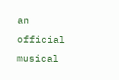an official musical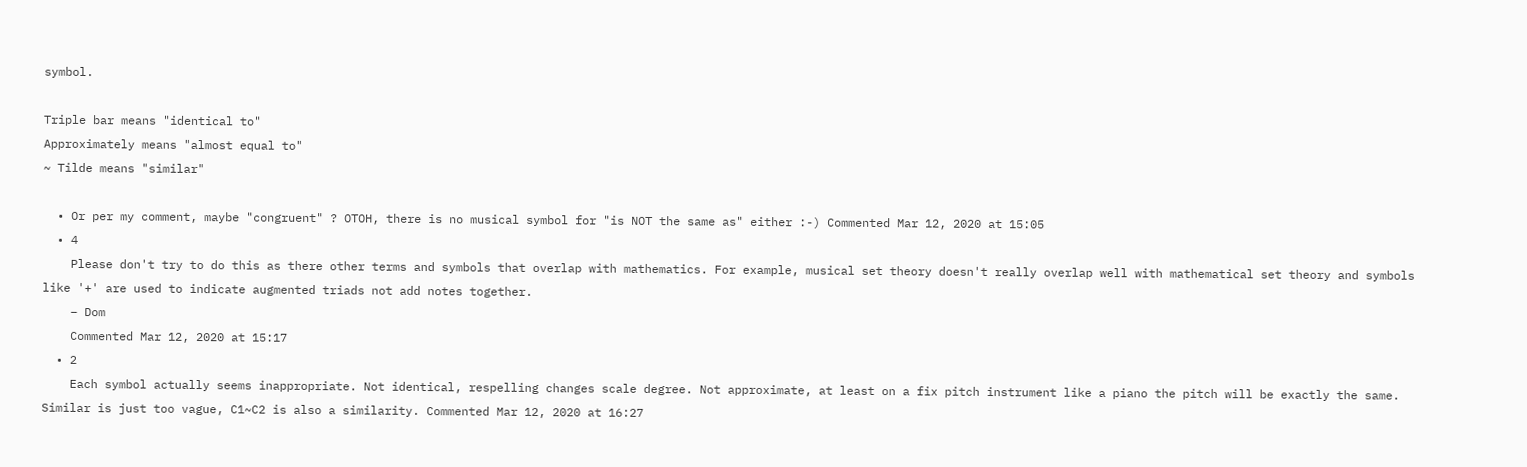symbol.

Triple bar means "identical to"
Approximately means "almost equal to"
~ Tilde means "similar"

  • Or per my comment, maybe "congruent" ? OTOH, there is no musical symbol for "is NOT the same as" either :-) Commented Mar 12, 2020 at 15:05
  • 4
    Please don't try to do this as there other terms and symbols that overlap with mathematics. For example, musical set theory doesn't really overlap well with mathematical set theory and symbols like '+' are used to indicate augmented triads not add notes together.
    – Dom
    Commented Mar 12, 2020 at 15:17
  • 2
    Each symbol actually seems inappropriate. Not identical, respelling changes scale degree. Not approximate, at least on a fix pitch instrument like a piano the pitch will be exactly the same. Similar is just too vague, C1~C2 is also a similarity. Commented Mar 12, 2020 at 16:27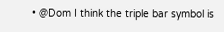• @Dom I think the triple bar symbol is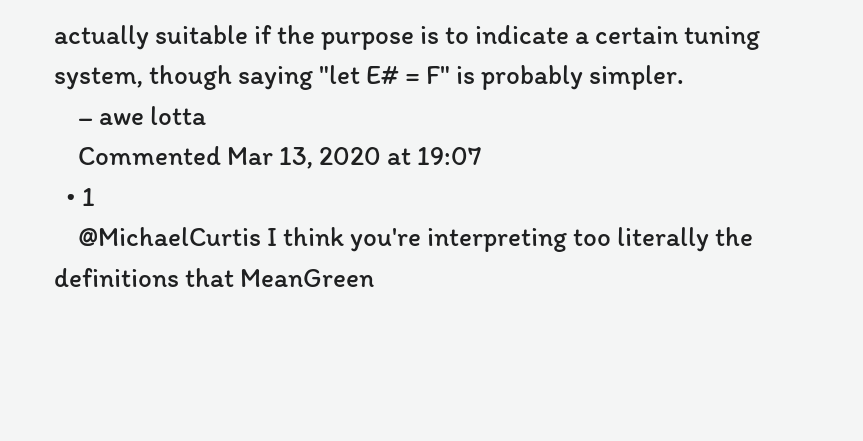actually suitable if the purpose is to indicate a certain tuning system, though saying "let E# = F" is probably simpler.
    – awe lotta
    Commented Mar 13, 2020 at 19:07
  • 1
    @MichaelCurtis I think you're interpreting too literally the definitions that MeanGreen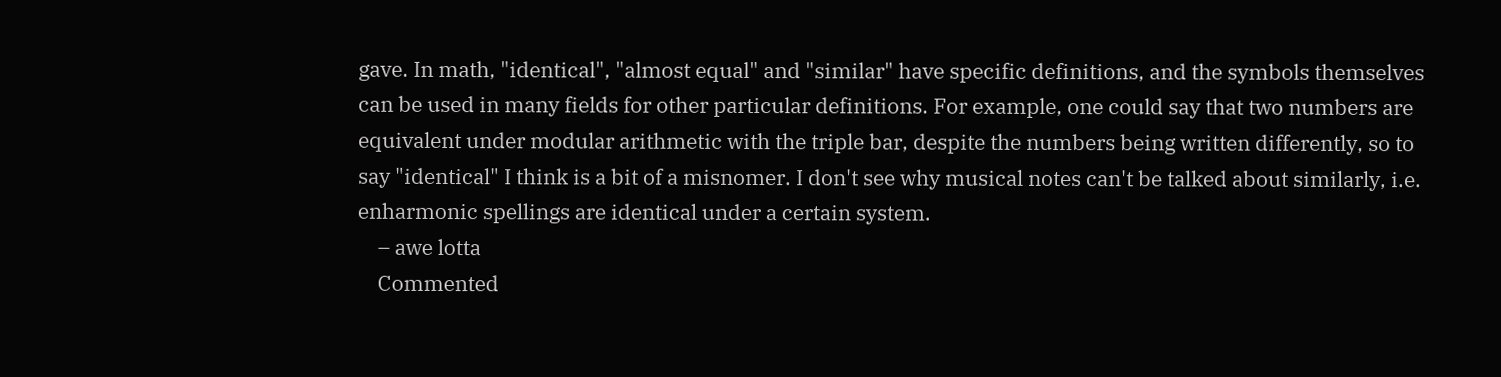gave. In math, "identical", "almost equal" and "similar" have specific definitions, and the symbols themselves can be used in many fields for other particular definitions. For example, one could say that two numbers are equivalent under modular arithmetic with the triple bar, despite the numbers being written differently, so to say "identical" I think is a bit of a misnomer. I don't see why musical notes can't be talked about similarly, i.e. enharmonic spellings are identical under a certain system.
    – awe lotta
    Commented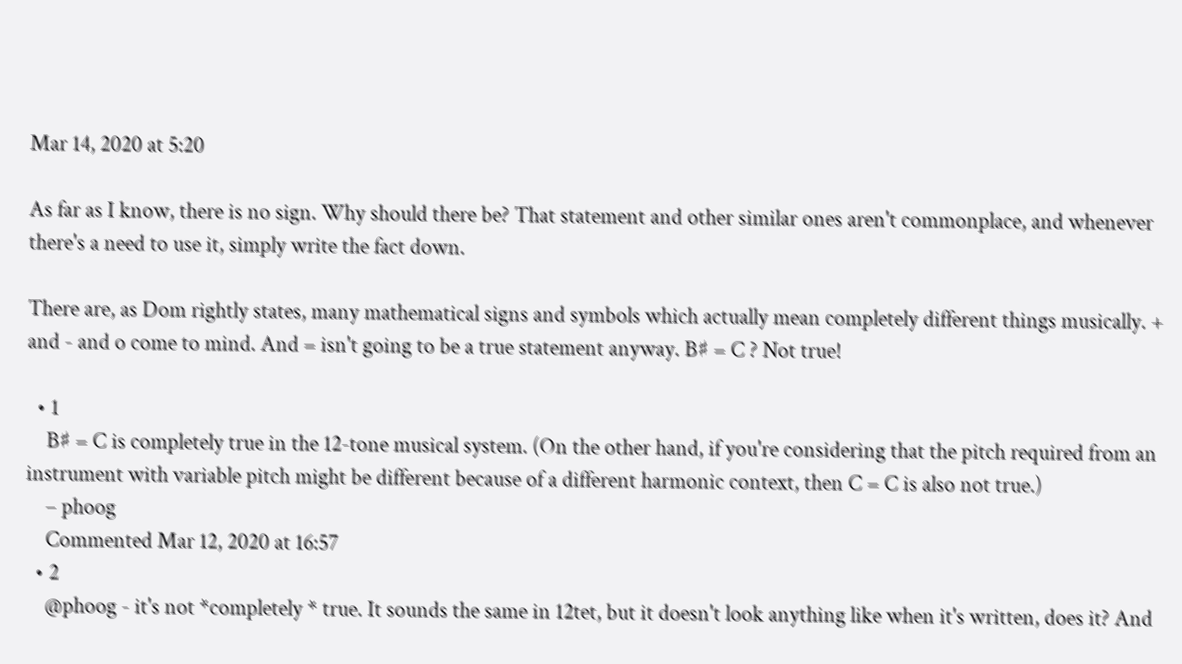Mar 14, 2020 at 5:20

As far as I know, there is no sign. Why should there be? That statement and other similar ones aren't commonplace, and whenever there's a need to use it, simply write the fact down.

There are, as Dom rightly states, many mathematical signs and symbols which actually mean completely different things musically. + and - and o come to mind. And = isn't going to be a true statement anyway. B♯ = C ? Not true!

  • 1
    B♯ = C is completely true in the 12-tone musical system. (On the other hand, if you're considering that the pitch required from an instrument with variable pitch might be different because of a different harmonic context, then C = C is also not true.)
    – phoog
    Commented Mar 12, 2020 at 16:57
  • 2
    @phoog - it's not *completely * true. It sounds the same in 12tet, but it doesn't look anything like when it's written, does it? And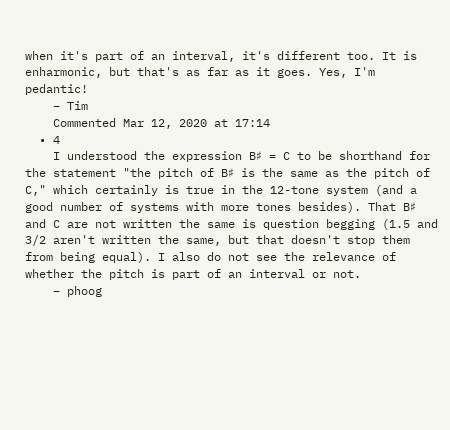when it's part of an interval, it's different too. It is enharmonic, but that's as far as it goes. Yes, I'm pedantic!
    – Tim
    Commented Mar 12, 2020 at 17:14
  • 4
    I understood the expression B♯ = C to be shorthand for the statement "the pitch of B♯ is the same as the pitch of C," which certainly is true in the 12-tone system (and a good number of systems with more tones besides). That B♯ and C are not written the same is question begging (1.5 and 3/2 aren't written the same, but that doesn't stop them from being equal). I also do not see the relevance of whether the pitch is part of an interval or not.
    – phoog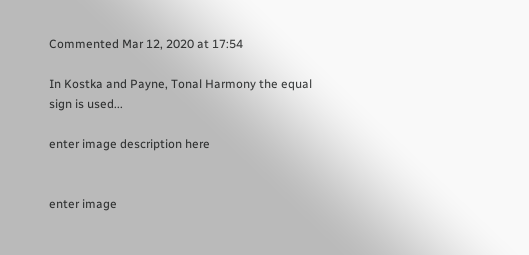Commented Mar 12, 2020 at 17:54

In Kostka and Payne, Tonal Harmony the equal sign is used...

enter image description here


enter image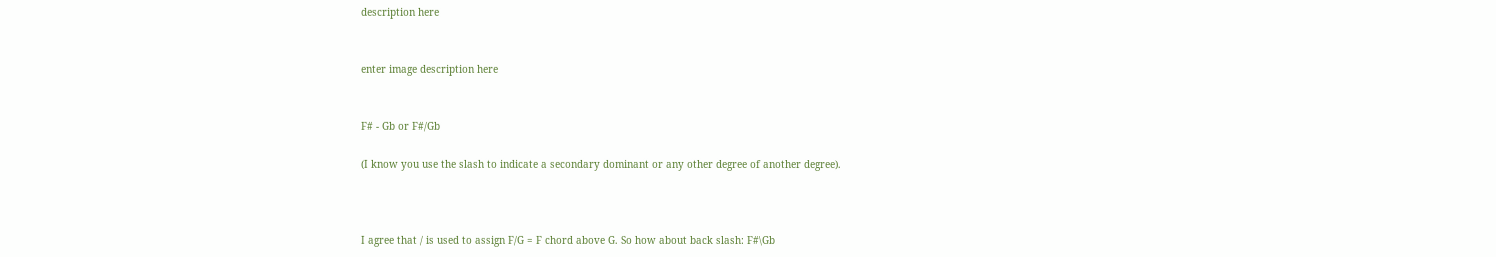description here


enter image description here


F# - Gb or F#/Gb

(I know you use the slash to indicate a secondary dominant or any other degree of another degree).



I agree that / is used to assign F/G = F chord above G. So how about back slash: F#\Gb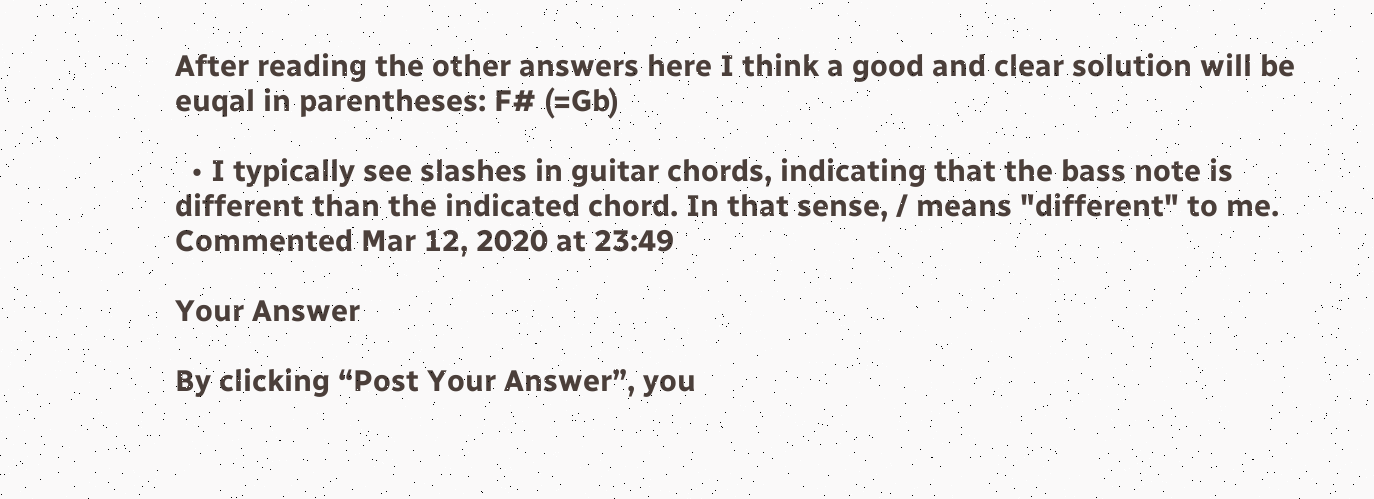After reading the other answers here I think a good and clear solution will be euqal in parentheses: F# (=Gb)

  • I typically see slashes in guitar chords, indicating that the bass note is different than the indicated chord. In that sense, / means "different" to me. Commented Mar 12, 2020 at 23:49

Your Answer

By clicking “Post Your Answer”, you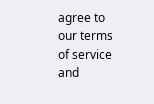agree to our terms of service and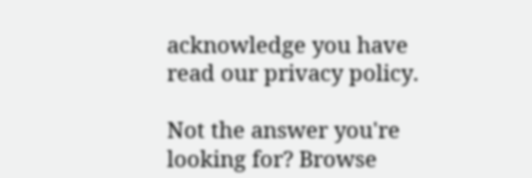acknowledge you have read our privacy policy.

Not the answer you're looking for? Browse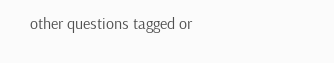other questions tagged or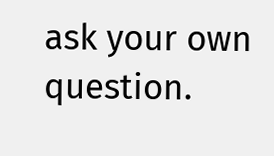ask your own question.